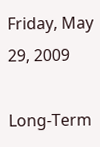Friday, May 29, 2009

Long-Term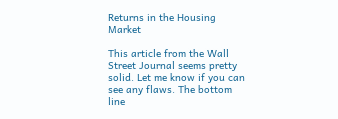Returns in the Housing Market

This article from the Wall Street Journal seems pretty solid. Let me know if you can see any flaws. The bottom line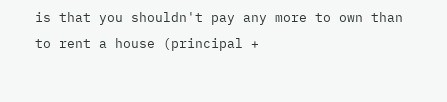is that you shouldn't pay any more to own than to rent a house (principal +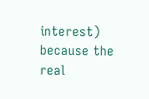interest) because the real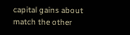capital gains about match the other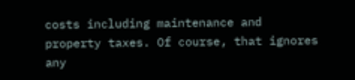costs including maintenance and property taxes. Of course, that ignores any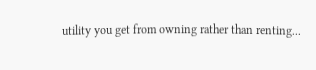utility you get from owning rather than renting...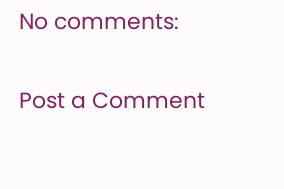No comments:

Post a Comment